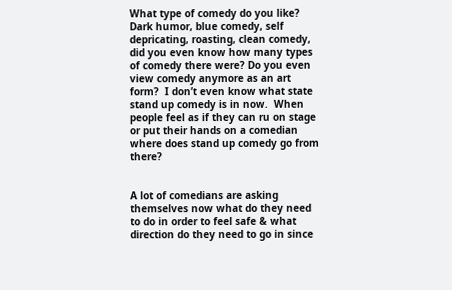What type of comedy do you like?  Dark humor, blue comedy, self depricating, roasting, clean comedy, did you even know how many types of comedy there were? Do you even view comedy anymore as an art form?  I don’t even know what state stand up comedy is in now.  When people feel as if they can ru on stage or put their hands on a comedian where does stand up comedy go from there?


A lot of comedians are asking themselves now what do they need to do in order to feel safe & what direction do they need to go in since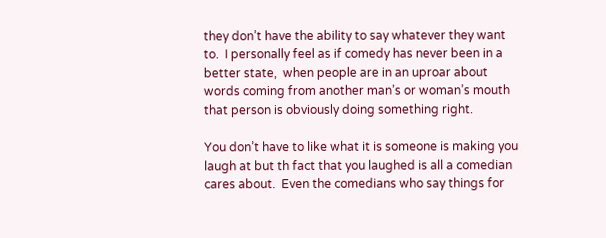they don’t have the ability to say whatever they want to.  I personally feel as if comedy has never been in a better state,  when people are in an uproar about words coming from another man’s or woman’s mouth that person is obviously doing something right.

You don’t have to like what it is someone is making you laugh at but th fact that you laughed is all a comedian cares about.  Even the comedians who say things for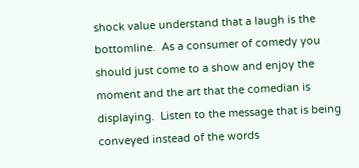shock value understand that a laugh is the bottomline.  As a consumer of comedy you should just come to a show and enjoy the moment and the art that the comedian is displaying.  Listen to the message that is being conveyed instead of the words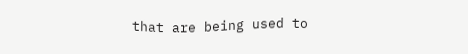that are being used to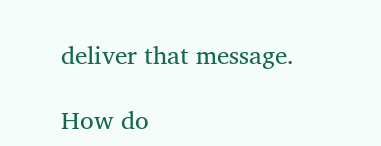deliver that message.

How do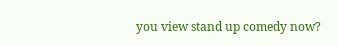you view stand up comedy now?